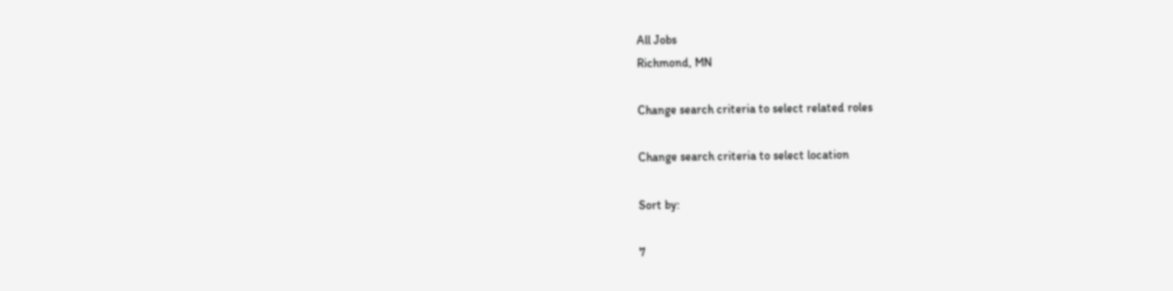All Jobs
Richmond, MN

Change search criteria to select related roles

Change search criteria to select location

Sort by:

7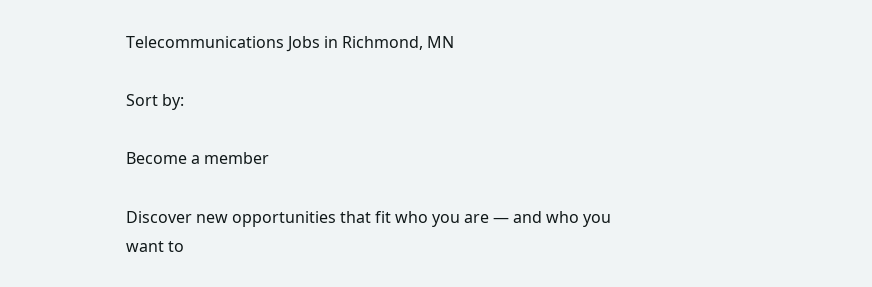Telecommunications Jobs in Richmond, MN

Sort by:

Become a member

Discover new opportunities that fit who you are — and who you want to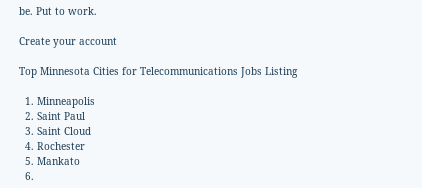be. Put to work.

Create your account

Top Minnesota Cities for Telecommunications Jobs Listing

  1. Minneapolis
  2. Saint Paul
  3. Saint Cloud
  4. Rochester
  5. Mankato
  6.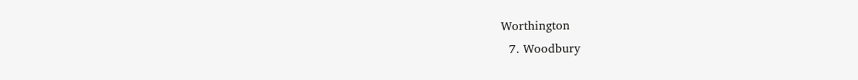Worthington
  7. Woodbury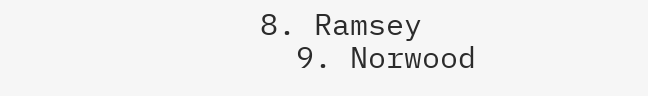8. Ramsey
  9. Norwood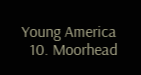Young America
  10. Moorhead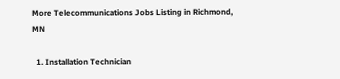More Telecommunications Jobs Listing in Richmond, MN

  1. Installation Technician